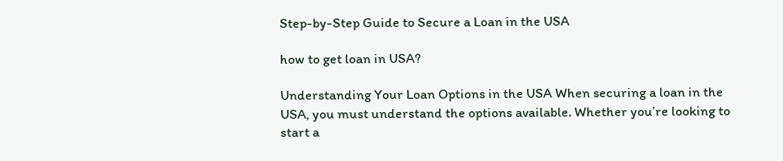Step-by-Step Guide to Secure a Loan in the USA

how to get loan in USA?

Understanding Your Loan Options in the USA When securing a loan in the USA, you must understand the options available. Whether you’re looking to start a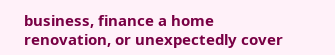business, finance a home renovation, or unexpectedly cover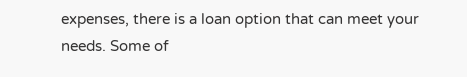expenses, there is a loan option that can meet your needs. Some of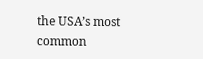the USA’s most common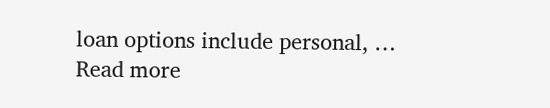loan options include personal, … Read more